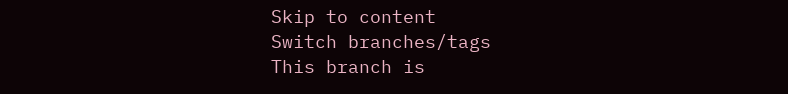Skip to content
Switch branches/tags
This branch is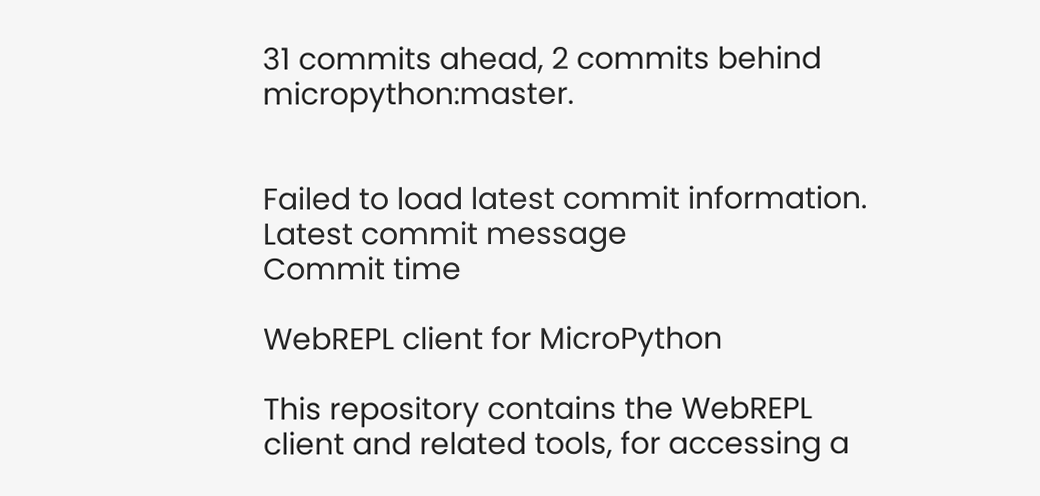31 commits ahead, 2 commits behind micropython:master.


Failed to load latest commit information.
Latest commit message
Commit time

WebREPL client for MicroPython

This repository contains the WebREPL client and related tools, for accessing a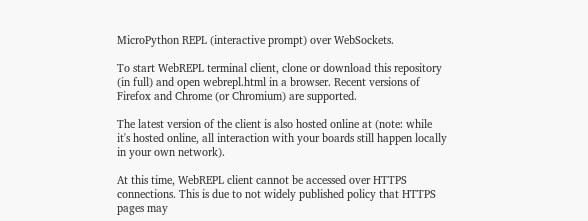MicroPython REPL (interactive prompt) over WebSockets.

To start WebREPL terminal client, clone or download this repository (in full) and open webrepl.html in a browser. Recent versions of Firefox and Chrome (or Chromium) are supported.

The latest version of the client is also hosted online at (note: while it's hosted online, all interaction with your boards still happen locally in your own network).

At this time, WebREPL client cannot be accessed over HTTPS connections. This is due to not widely published policy that HTTPS pages may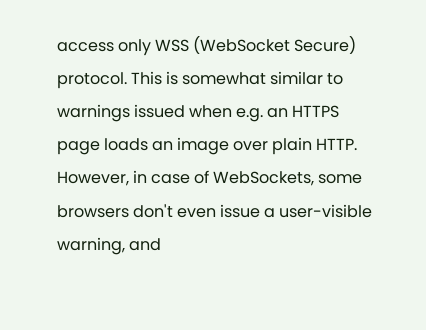access only WSS (WebSocket Secure) protocol. This is somewhat similar to warnings issued when e.g. an HTTPS page loads an image over plain HTTP. However, in case of WebSockets, some browsers don't even issue a user-visible warning, and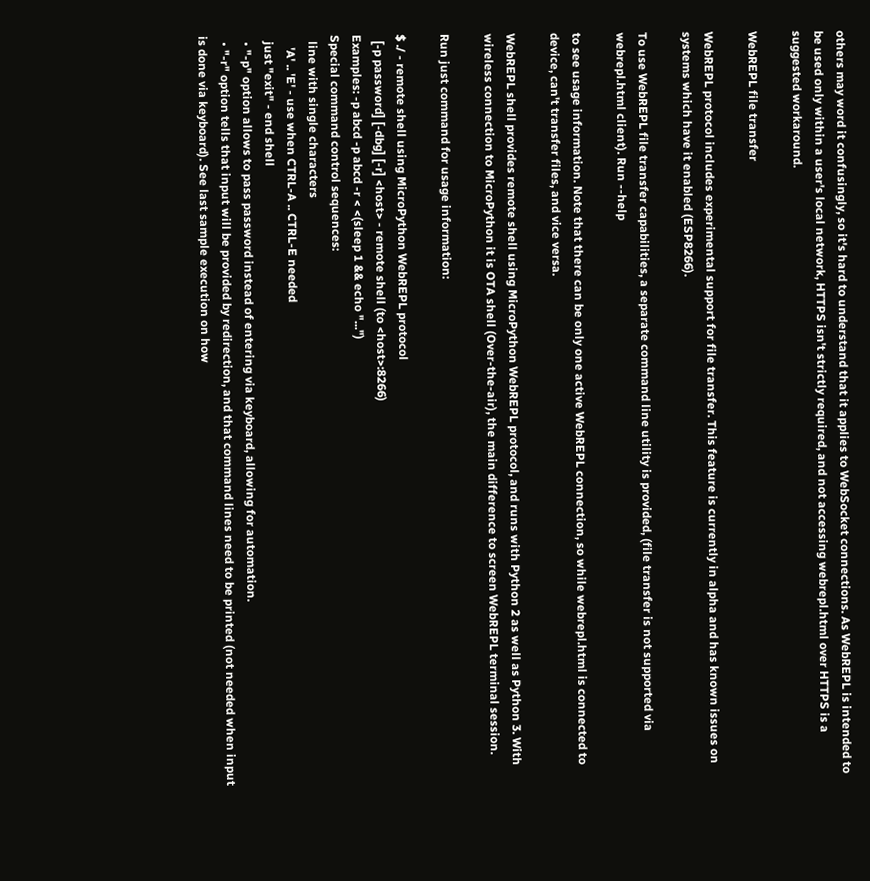others may word it confusingly, so it's hard to understand that it applies to WebSocket connections. As WebREPL is intended to be used only within a user's local network, HTTPS isn't strictly required, and not accessing webrepl.html over HTTPS is a suggested workaround.

WebREPL file transfer

WebREPL protocol includes experimental support for file transfer. This feature is currently in alpha and has known issues on systems which have it enabled (ESP8266).

To use WebREPL file transfer capabilities, a separate command line utility is provided, (file transfer is not supported via webrepl.html client). Run --help

to see usage information. Note that there can be only one active WebREPL connection, so while webrepl.html is connected to device, can't transfer files, and vice versa.

WebREPL shell provides remote shell using MicroPython WebREPL protocol, and runs with Python 2 as well as Python 3. With wireless connection to MicroPython it is OTA shell (Over-the-air), the main difference to screen WebREPL terminal session.

Run just command for usage information:

$ ./ - remote shell using MicroPython WebREPL protocol
  [-p password] [-dbg] [-r] <host> - remote shell (to <host>:8266)
Examples: -p abcd -p abcd -r < <(sleep 1 && echo "...")
Special command control sequences:
  line with single characters
    'A' .. 'E' - use when CTRL-A .. CTRL-E needed
  just "exit" - end shell
  • "-p" option allows to pass password instead of entering via keyboard, allowing for automation.
  • "-r" option tells that input will be provided by redirection, and that command lines need to be printed (not needed when input is done via keyboard). See last sample execution on how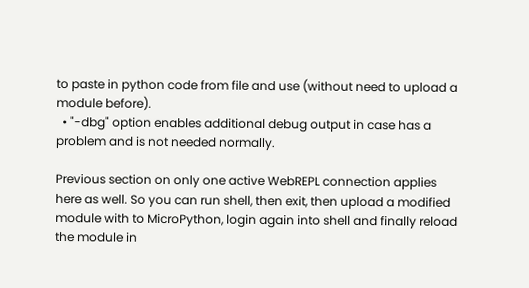to paste in python code from file and use (without need to upload a module before).
  • "-dbg" option enables additional debug output in case has a problem and is not needed normally.

Previous section on only one active WebREPL connection applies here as well. So you can run shell, then exit, then upload a modified module with to MicroPython, login again into shell and finally reload the module in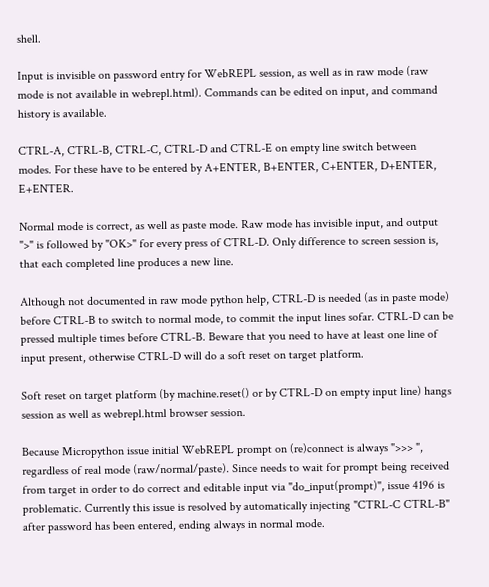shell.

Input is invisible on password entry for WebREPL session, as well as in raw mode (raw mode is not available in webrepl.html). Commands can be edited on input, and command history is available.

CTRL-A, CTRL-B, CTRL-C, CTRL-D and CTRL-E on empty line switch between modes. For these have to be entered by A+ENTER, B+ENTER, C+ENTER, D+ENTER, E+ENTER.

Normal mode is correct, as well as paste mode. Raw mode has invisible input, and output ">" is followed by "OK>" for every press of CTRL-D. Only difference to screen session is, that each completed line produces a new line.

Although not documented in raw mode python help, CTRL-D is needed (as in paste mode) before CTRL-B to switch to normal mode, to commit the input lines sofar. CTRL-D can be pressed multiple times before CTRL-B. Beware that you need to have at least one line of input present, otherwise CTRL-D will do a soft reset on target platform.

Soft reset on target platform (by machine.reset() or by CTRL-D on empty input line) hangs session as well as webrepl.html browser session.

Because Micropython issue initial WebREPL prompt on (re)connect is always ">>> ", regardless of real mode (raw/normal/paste). Since needs to wait for prompt being received from target in order to do correct and editable input via "do_input(prompt)", issue 4196 is problematic. Currently this issue is resolved by automatically injecting "CTRL-C CTRL-B" after password has been entered, ending always in normal mode.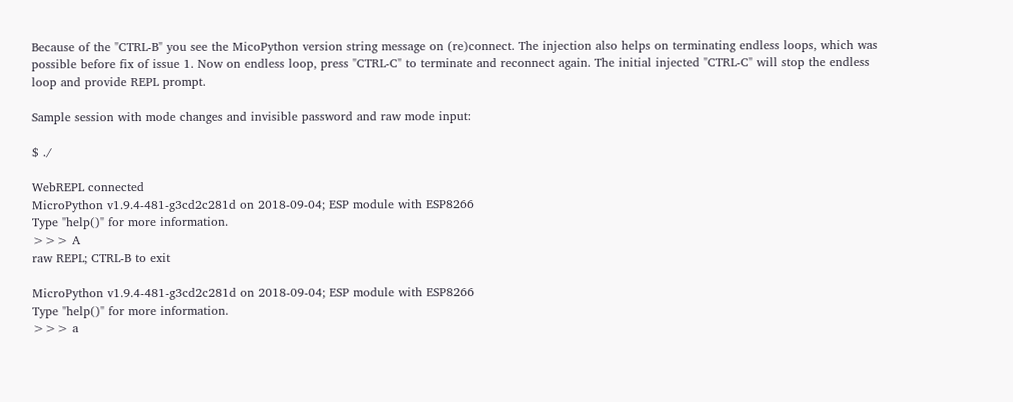Because of the "CTRL-B" you see the MicoPython version string message on (re)connect. The injection also helps on terminating endless loops, which was possible before fix of issue 1. Now on endless loop, press "CTRL-C" to terminate and reconnect again. The initial injected "CTRL-C" will stop the endless loop and provide REPL prompt.

Sample session with mode changes and invisible password and raw mode input:

$ ./

WebREPL connected
MicroPython v1.9.4-481-g3cd2c281d on 2018-09-04; ESP module with ESP8266
Type "help()" for more information.
>>> A
raw REPL; CTRL-B to exit

MicroPython v1.9.4-481-g3cd2c281d on 2018-09-04; ESP module with ESP8266
Type "help()" for more information.
>>> a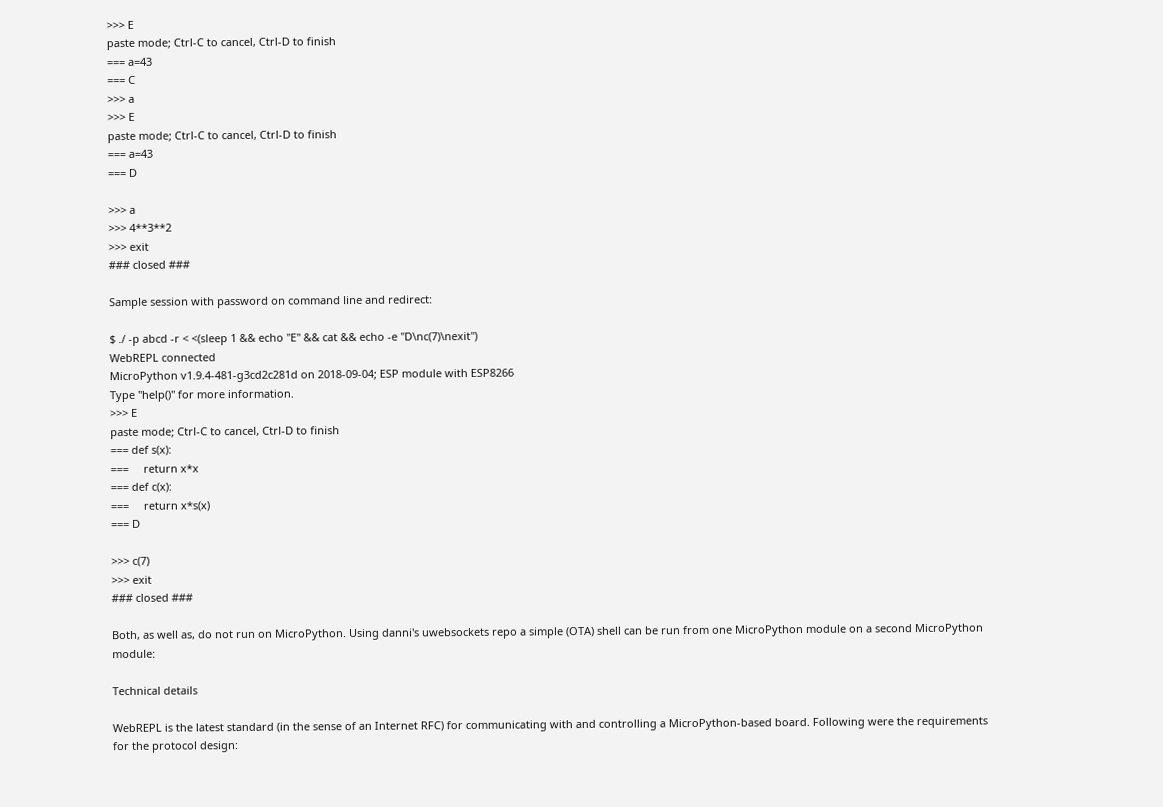>>> E
paste mode; Ctrl-C to cancel, Ctrl-D to finish
=== a=43
=== C
>>> a
>>> E
paste mode; Ctrl-C to cancel, Ctrl-D to finish
=== a=43
=== D

>>> a
>>> 4**3**2
>>> exit
### closed ###

Sample session with password on command line and redirect:

$ ./ -p abcd -r < <(sleep 1 && echo "E" && cat && echo -e "D\nc(7)\nexit")
WebREPL connected
MicroPython v1.9.4-481-g3cd2c281d on 2018-09-04; ESP module with ESP8266
Type "help()" for more information.
>>> E
paste mode; Ctrl-C to cancel, Ctrl-D to finish
=== def s(x):
===     return x*x
=== def c(x):
===     return x*s(x)
=== D

>>> c(7)
>>> exit
### closed ###

Both, as well as, do not run on MicroPython. Using danni's uwebsockets repo a simple (OTA) shell can be run from one MicroPython module on a second MicroPython module:

Technical details

WebREPL is the latest standard (in the sense of an Internet RFC) for communicating with and controlling a MicroPython-based board. Following were the requirements for the protocol design: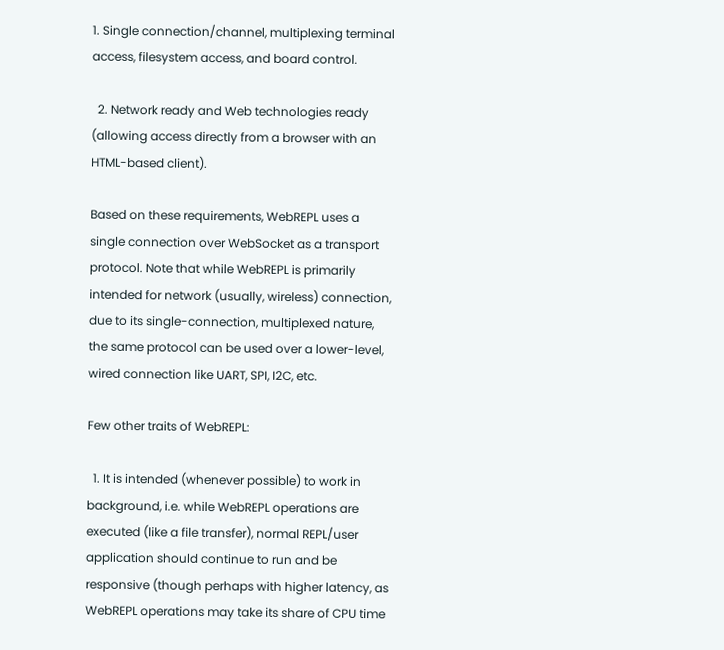1. Single connection/channel, multiplexing terminal access, filesystem access, and board control.

  2. Network ready and Web technologies ready (allowing access directly from a browser with an HTML-based client).

Based on these requirements, WebREPL uses a single connection over WebSocket as a transport protocol. Note that while WebREPL is primarily intended for network (usually, wireless) connection, due to its single-connection, multiplexed nature, the same protocol can be used over a lower-level, wired connection like UART, SPI, I2C, etc.

Few other traits of WebREPL:

  1. It is intended (whenever possible) to work in background, i.e. while WebREPL operations are executed (like a file transfer), normal REPL/user application should continue to run and be responsive (though perhaps with higher latency, as WebREPL operations may take its share of CPU time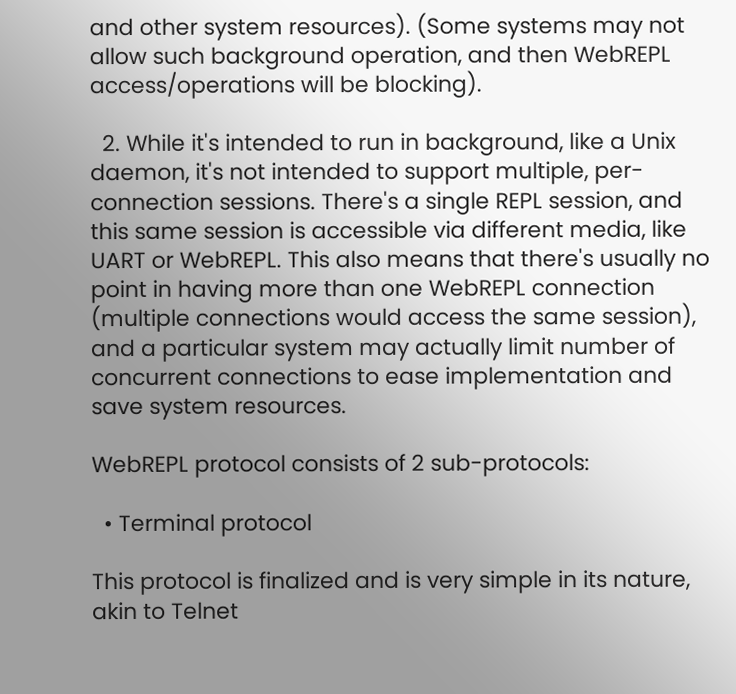and other system resources). (Some systems may not allow such background operation, and then WebREPL access/operations will be blocking).

  2. While it's intended to run in background, like a Unix daemon, it's not intended to support multiple, per-connection sessions. There's a single REPL session, and this same session is accessible via different media, like UART or WebREPL. This also means that there's usually no point in having more than one WebREPL connection (multiple connections would access the same session), and a particular system may actually limit number of concurrent connections to ease implementation and save system resources.

WebREPL protocol consists of 2 sub-protocols:

  • Terminal protocol

This protocol is finalized and is very simple in its nature, akin to Telnet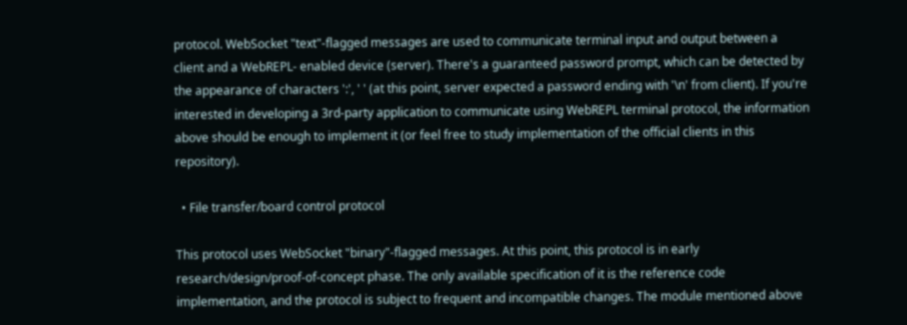protocol. WebSocket "text"-flagged messages are used to communicate terminal input and output between a client and a WebREPL- enabled device (server). There's a guaranteed password prompt, which can be detected by the appearance of characters ':', ' ' (at this point, server expected a password ending with '\n' from client). If you're interested in developing a 3rd-party application to communicate using WebREPL terminal protocol, the information above should be enough to implement it (or feel free to study implementation of the official clients in this repository).

  • File transfer/board control protocol

This protocol uses WebSocket "binary"-flagged messages. At this point, this protocol is in early research/design/proof-of-concept phase. The only available specification of it is the reference code implementation, and the protocol is subject to frequent and incompatible changes. The module mentioned above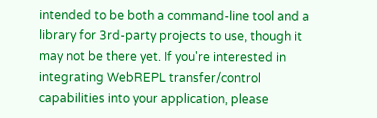intended to be both a command-line tool and a library for 3rd-party projects to use, though it may not be there yet. If you're interested in integrating WebREPL transfer/control capabilities into your application, please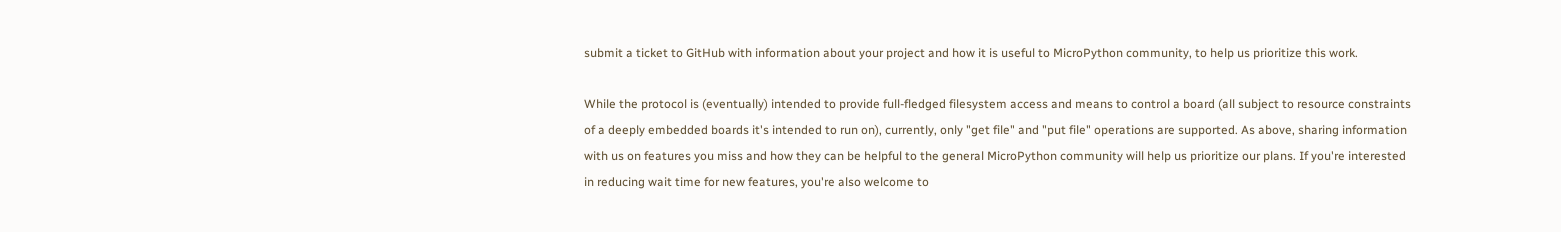submit a ticket to GitHub with information about your project and how it is useful to MicroPython community, to help us prioritize this work.

While the protocol is (eventually) intended to provide full-fledged filesystem access and means to control a board (all subject to resource constraints of a deeply embedded boards it's intended to run on), currently, only "get file" and "put file" operations are supported. As above, sharing information with us on features you miss and how they can be helpful to the general MicroPython community will help us prioritize our plans. If you're interested in reducing wait time for new features, you're also welcome to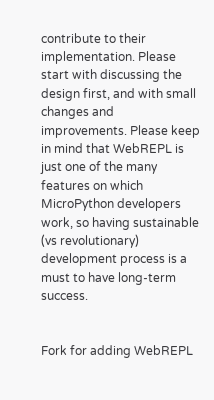contribute to their implementation. Please start with discussing the design first, and with small changes and improvements. Please keep in mind that WebREPL is just one of the many features on which MicroPython developers work, so having sustainable (vs revolutionary) development process is a must to have long-term success.


Fork for adding WebREPL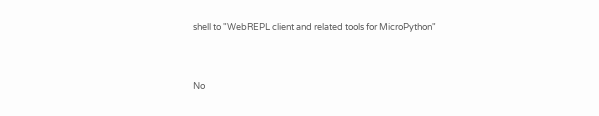shell to "WebREPL client and related tools for MicroPython"




No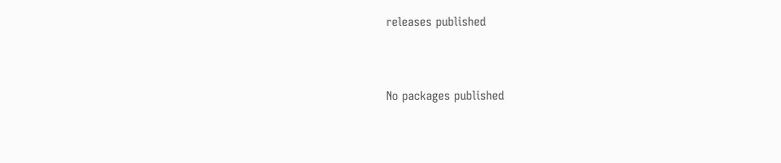releases published


No packages published